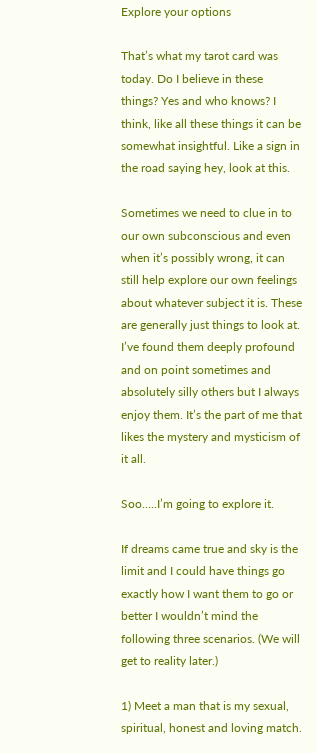Explore your options

That’s what my tarot card was today. Do I believe in these things? Yes and who knows? I think, like all these things it can be somewhat insightful. Like a sign in the road saying hey, look at this.

Sometimes we need to clue in to our own subconscious and even when it’s possibly wrong, it can still help explore our own feelings about whatever subject it is. These are generally just things to look at. I’ve found them deeply profound and on point sometimes and absolutely silly others but I always enjoy them. It’s the part of me that likes the mystery and mysticism of it all.

Soo…..I’m going to explore it.

If dreams came true and sky is the limit and I could have things go exactly how I want them to go or better I wouldn’t mind the following three scenarios. (We will get to reality later.)

1) Meet a man that is my sexual, spiritual, honest and loving match.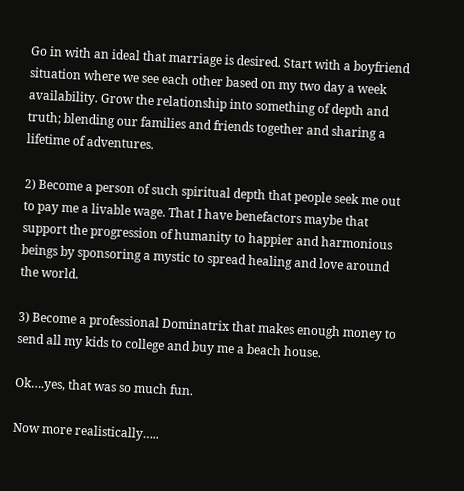Go in with an ideal that marriage is desired. Start with a boyfriend situation where we see each other based on my two day a week availability. Grow the relationship into something of depth and truth; blending our families and friends together and sharing a lifetime of adventures.

2) Become a person of such spiritual depth that people seek me out to pay me a livable wage. That I have benefactors maybe that support the progression of humanity to happier and harmonious beings by sponsoring a mystic to spread healing and love around the world.

3) Become a professional Dominatrix that makes enough money to send all my kids to college and buy me a beach house.

Ok….yes, that was so much fun.

Now more realistically…..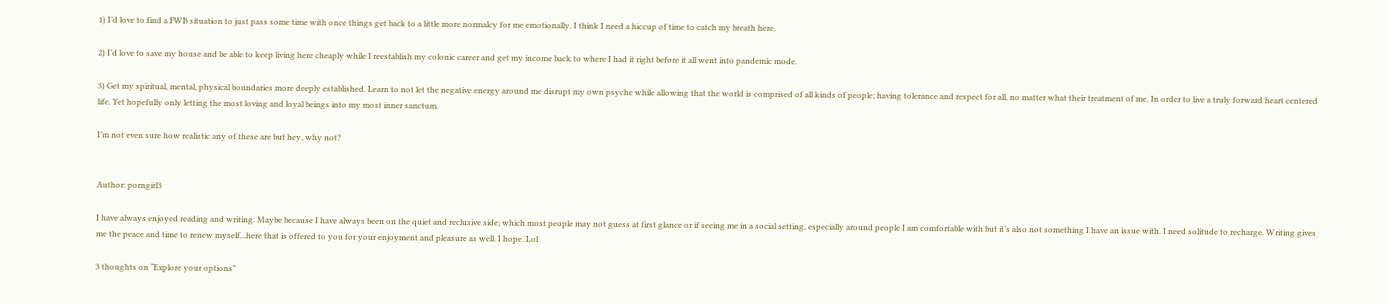1) I’d love to find a FWB situation to just pass some time with once things get back to a little more normalcy for me emotionally. I think I need a hiccup of time to catch my breath here.

2) I’d love to save my house and be able to keep living here cheaply while I reestablish my colonic career and get my income back to where I had it right before it all went into pandemic mode.

3) Get my spiritual, mental, physical boundaries more deeply established. Learn to not let the negative energy around me disrupt my own psyche while allowing that the world is comprised of all kinds of people; having tolerance and respect for all, no matter what their treatment of me. In order to live a truly forward heart centered life. Yet hopefully only letting the most loving and loyal beings into my most inner sanctum.

I’m not even sure how realistic any of these are but hey, why not?


Author: porngirl3

I have always enjoyed reading and writing. Maybe because I have always been on the quiet and reclusive side; which most people may not guess at first glance or if seeing me in a social setting, especially around people I am comfortable with but it’s also not something I have an issue with. I need solitude to recharge. Writing gives me the peace and time to renew myself...here that is offered to you for your enjoyment and pleasure as well. I hope. Lol

3 thoughts on “Explore your options”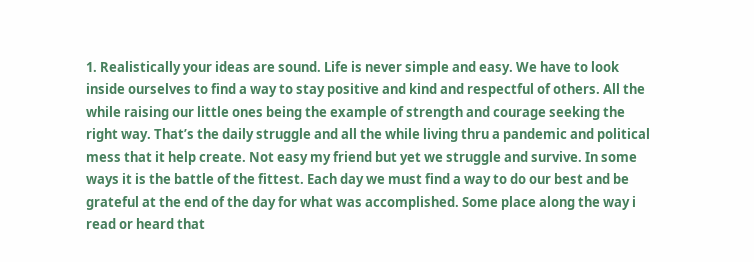1. Realistically your ideas are sound. Life is never simple and easy. We have to look inside ourselves to find a way to stay positive and kind and respectful of others. All the while raising our little ones being the example of strength and courage seeking the right way. That’s the daily struggle and all the while living thru a pandemic and political mess that it help create. Not easy my friend but yet we struggle and survive. In some ways it is the battle of the fittest. Each day we must find a way to do our best and be grateful at the end of the day for what was accomplished. Some place along the way i read or heard that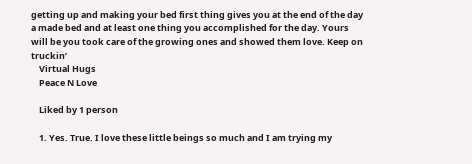getting up and making your bed first thing gives you at the end of the day a made bed and at least one thing you accomplished for the day. Yours will be you took care of the growing ones and showed them love. Keep on truckin’
    Virtual Hugs
    Peace N Love

    Liked by 1 person

    1. Yes. True. I love these little beings so much and I am trying my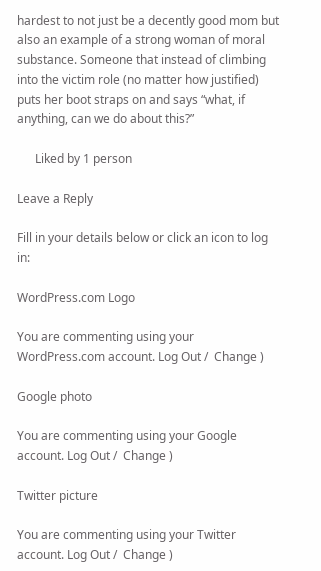hardest to not just be a decently good mom but also an example of a strong woman of moral substance. Someone that instead of climbing into the victim role (no matter how justified) puts her boot straps on and says “what, if anything, can we do about this?”

      Liked by 1 person

Leave a Reply

Fill in your details below or click an icon to log in:

WordPress.com Logo

You are commenting using your WordPress.com account. Log Out /  Change )

Google photo

You are commenting using your Google account. Log Out /  Change )

Twitter picture

You are commenting using your Twitter account. Log Out /  Change )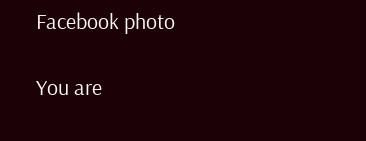Facebook photo

You are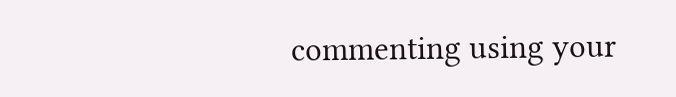commenting using your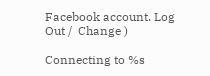Facebook account. Log Out /  Change )

Connecting to %s